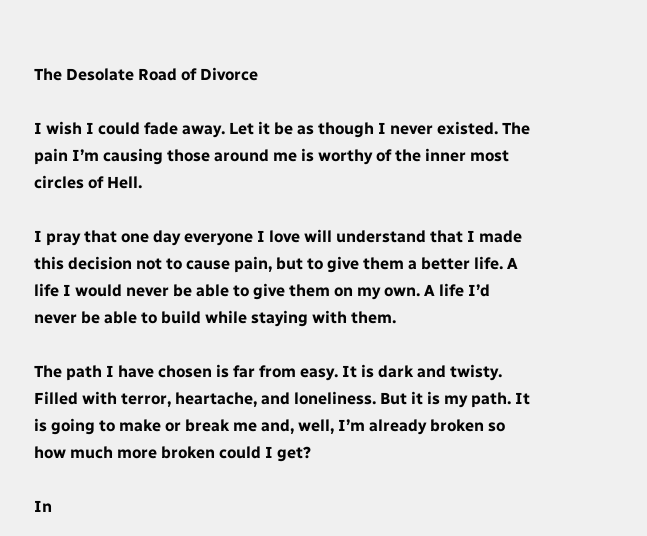The Desolate Road of Divorce

I wish I could fade away. Let it be as though I never existed. The pain I’m causing those around me is worthy of the inner most circles of Hell.

I pray that one day everyone I love will understand that I made this decision not to cause pain, but to give them a better life. A life I would never be able to give them on my own. A life I’d never be able to build while staying with them.

The path I have chosen is far from easy. It is dark and twisty. Filled with terror, heartache, and loneliness. But it is my path. It is going to make or break me and, well, I’m already broken so how much more broken could I get?

In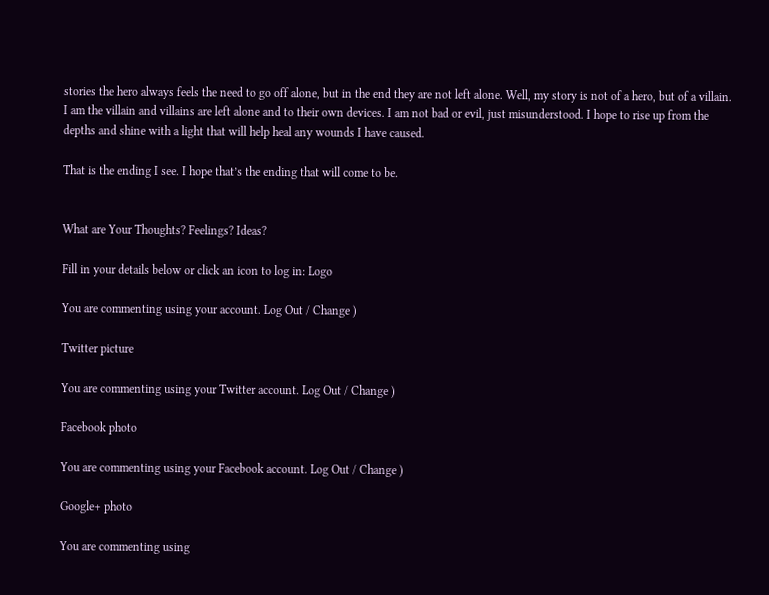stories the hero always feels the need to go off alone, but in the end they are not left alone. Well, my story is not of a hero, but of a villain. I am the villain and villains are left alone and to their own devices. I am not bad or evil, just misunderstood. I hope to rise up from the depths and shine with a light that will help heal any wounds I have caused.

That is the ending I see. I hope that’s the ending that will come to be.


What are Your Thoughts? Feelings? Ideas?

Fill in your details below or click an icon to log in: Logo

You are commenting using your account. Log Out / Change )

Twitter picture

You are commenting using your Twitter account. Log Out / Change )

Facebook photo

You are commenting using your Facebook account. Log Out / Change )

Google+ photo

You are commenting using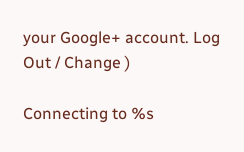your Google+ account. Log Out / Change )

Connecting to %s